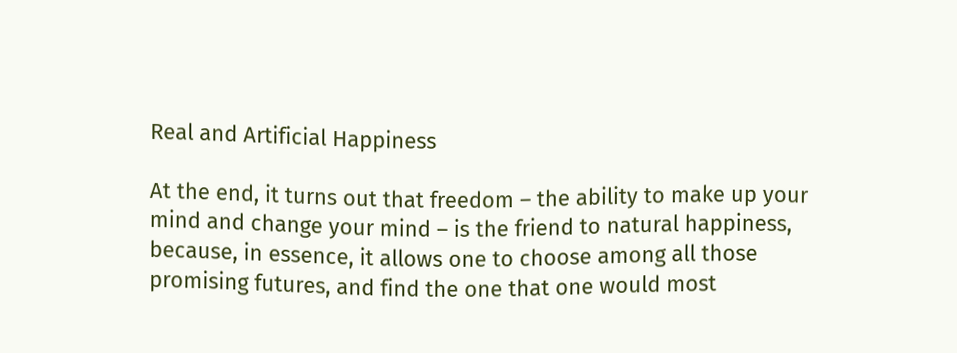Real and Artificial Happiness

At the end, it turns out that freedom – the ability to make up your mind and change your mind – is the friend to natural happiness, because, in essence, it allows one to choose among all those promising futures, and find the one that one would most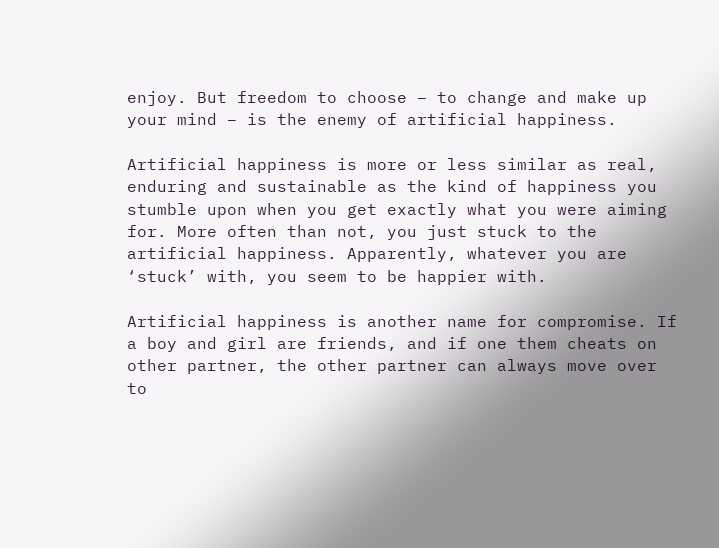enjoy. But freedom to choose – to change and make up your mind – is the enemy of artificial happiness.

Artificial happiness is more or less similar as real, enduring and sustainable as the kind of happiness you stumble upon when you get exactly what you were aiming for. More often than not, you just stuck to the artificial happiness. Apparently, whatever you are ‘stuck’ with, you seem to be happier with.

Artificial happiness is another name for compromise. If a boy and girl are friends, and if one them cheats on other partner, the other partner can always move over to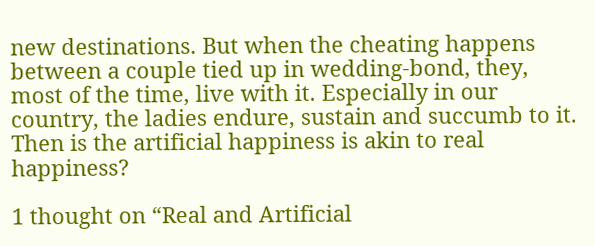new destinations. But when the cheating happens between a couple tied up in wedding-bond, they, most of the time, live with it. Especially in our country, the ladies endure, sustain and succumb to it. Then is the artificial happiness is akin to real happiness?

1 thought on “Real and Artificial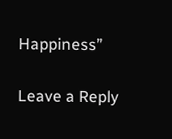Happiness”

Leave a Reply